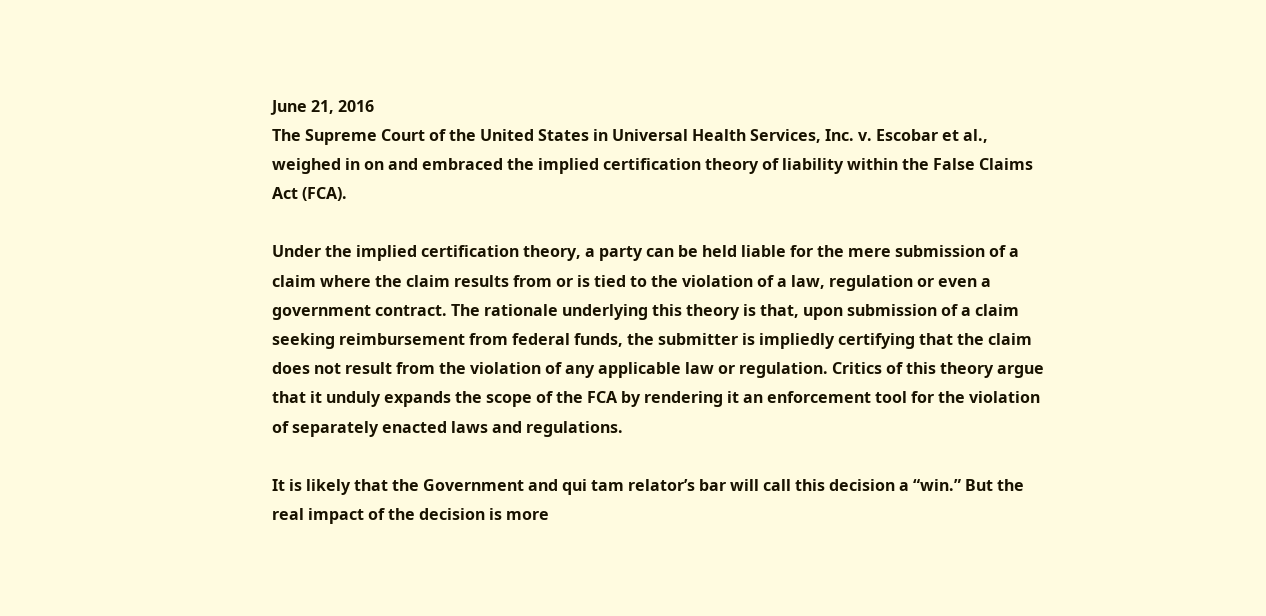June 21, 2016
The Supreme Court of the United States in Universal Health Services, Inc. v. Escobar et al., weighed in on and embraced the implied certification theory of liability within the False Claims Act (FCA).

Under the implied certification theory, a party can be held liable for the mere submission of a claim where the claim results from or is tied to the violation of a law, regulation or even a government contract. The rationale underlying this theory is that, upon submission of a claim seeking reimbursement from federal funds, the submitter is impliedly certifying that the claim does not result from the violation of any applicable law or regulation. Critics of this theory argue that it unduly expands the scope of the FCA by rendering it an enforcement tool for the violation of separately enacted laws and regulations.

It is likely that the Government and qui tam relator’s bar will call this decision a “win.” But the real impact of the decision is more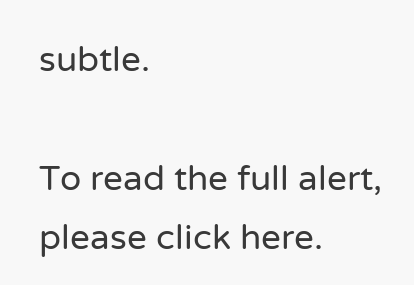subtle.

To read the full alert, please click here.